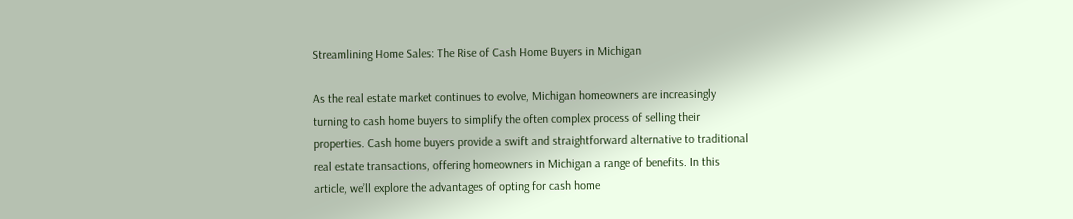Streamlining Home Sales: The Rise of Cash Home Buyers in Michigan

As the real estate market continues to evolve, Michigan homeowners are increasingly turning to cash home buyers to simplify the often complex process of selling their properties. Cash home buyers provide a swift and straightforward alternative to traditional real estate transactions, offering homeowners in Michigan a range of benefits. In this article, we’ll explore the advantages of opting for cash home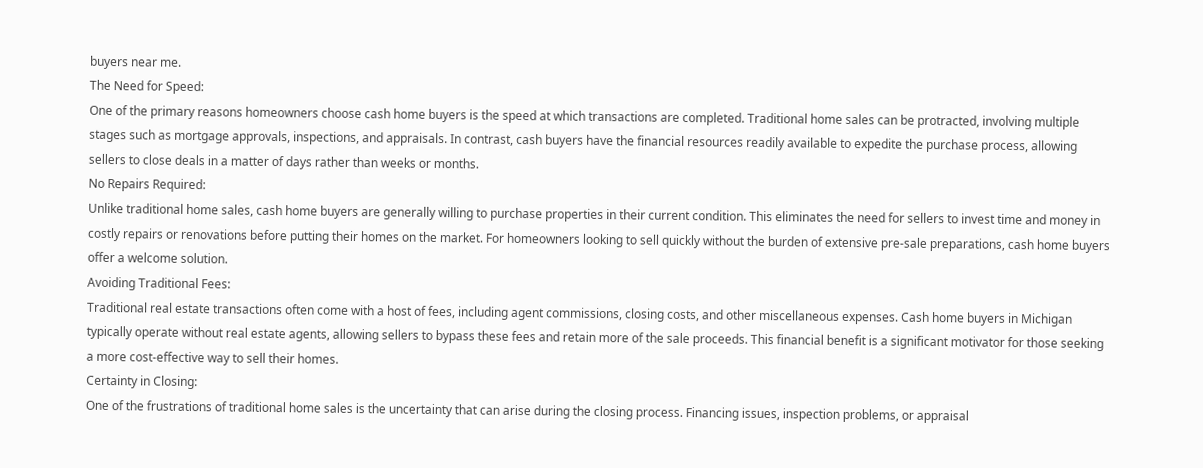buyers near me.
The Need for Speed:
One of the primary reasons homeowners choose cash home buyers is the speed at which transactions are completed. Traditional home sales can be protracted, involving multiple stages such as mortgage approvals, inspections, and appraisals. In contrast, cash buyers have the financial resources readily available to expedite the purchase process, allowing sellers to close deals in a matter of days rather than weeks or months.
No Repairs Required:
Unlike traditional home sales, cash home buyers are generally willing to purchase properties in their current condition. This eliminates the need for sellers to invest time and money in costly repairs or renovations before putting their homes on the market. For homeowners looking to sell quickly without the burden of extensive pre-sale preparations, cash home buyers offer a welcome solution.
Avoiding Traditional Fees:
Traditional real estate transactions often come with a host of fees, including agent commissions, closing costs, and other miscellaneous expenses. Cash home buyers in Michigan typically operate without real estate agents, allowing sellers to bypass these fees and retain more of the sale proceeds. This financial benefit is a significant motivator for those seeking a more cost-effective way to sell their homes.
Certainty in Closing:
One of the frustrations of traditional home sales is the uncertainty that can arise during the closing process. Financing issues, inspection problems, or appraisal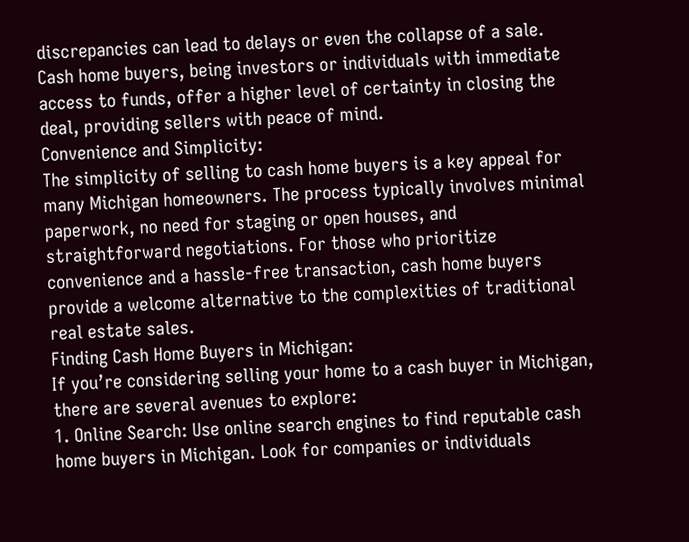discrepancies can lead to delays or even the collapse of a sale. Cash home buyers, being investors or individuals with immediate access to funds, offer a higher level of certainty in closing the deal, providing sellers with peace of mind.
Convenience and Simplicity:
The simplicity of selling to cash home buyers is a key appeal for many Michigan homeowners. The process typically involves minimal paperwork, no need for staging or open houses, and straightforward negotiations. For those who prioritize convenience and a hassle-free transaction, cash home buyers provide a welcome alternative to the complexities of traditional real estate sales.
Finding Cash Home Buyers in Michigan:
If you’re considering selling your home to a cash buyer in Michigan, there are several avenues to explore:
1. Online Search: Use online search engines to find reputable cash home buyers in Michigan. Look for companies or individuals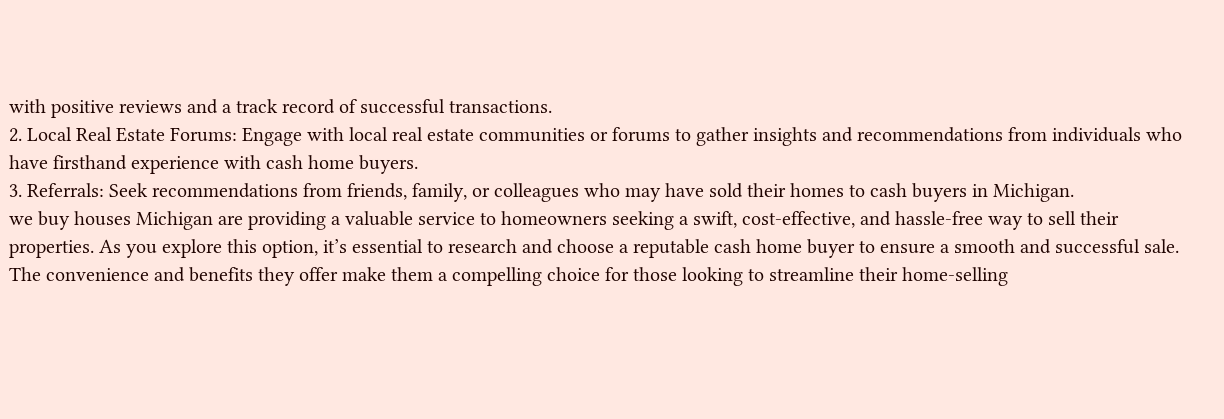with positive reviews and a track record of successful transactions.
2. Local Real Estate Forums: Engage with local real estate communities or forums to gather insights and recommendations from individuals who have firsthand experience with cash home buyers.
3. Referrals: Seek recommendations from friends, family, or colleagues who may have sold their homes to cash buyers in Michigan.
we buy houses Michigan are providing a valuable service to homeowners seeking a swift, cost-effective, and hassle-free way to sell their properties. As you explore this option, it’s essential to research and choose a reputable cash home buyer to ensure a smooth and successful sale. The convenience and benefits they offer make them a compelling choice for those looking to streamline their home-selling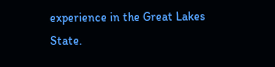experience in the Great Lakes State.